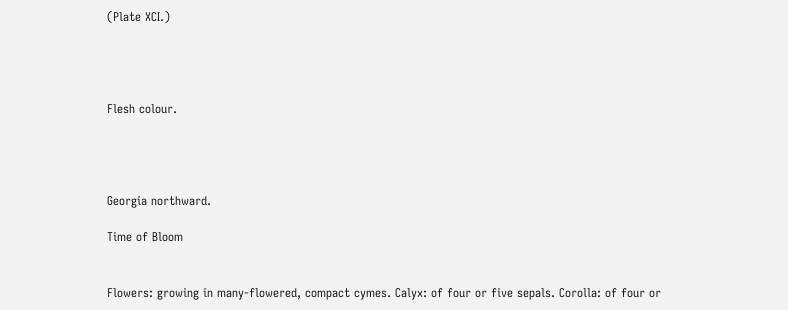(Plate XCI.)




Flesh colour.




Georgia northward.

Time of Bloom


Flowers: growing in many-flowered, compact cymes. Calyx: of four or five sepals. Corolla: of four or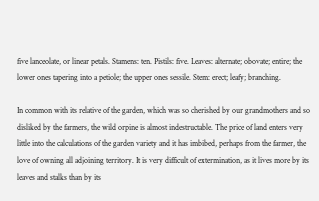five lanceolate, or linear petals. Stamens: ten. Pistils: five. Leaves: alternate; obovate; entire; the lower ones tapering into a petiole; the upper ones sessile. Stem: erect; leafy; branching.

In common with its relative of the garden, which was so cherished by our grandmothers and so disliked by the farmers, the wild orpine is almost indestructable. The price of land enters very little into the calculations of the garden variety and it has imbibed, perhaps from the farmer, the love of owning all adjoining territory. It is very difficult of extermination, as it lives more by its leaves and stalks than by its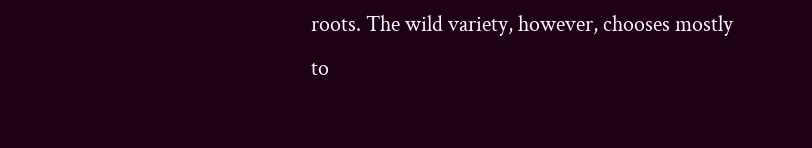roots. The wild variety, however, chooses mostly to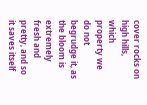cover rocks on high hills, which property we do not begrudge it, as the bloom is extremely fresh and pretty, and so it saves itself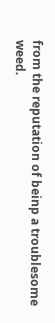from the reputation of beinp a troublesome weed.